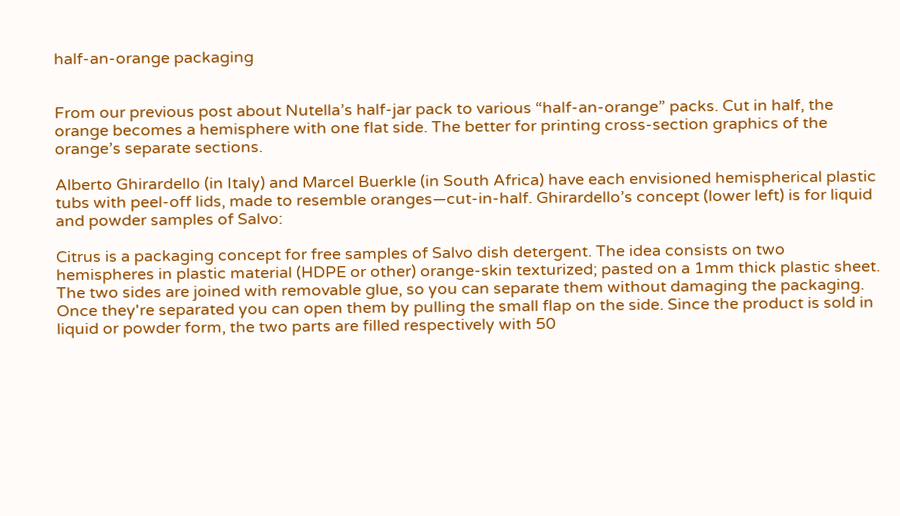half-an-orange packaging


From our previous post about Nutella’s half-jar pack to various “half-an-orange” packs. Cut in half, the orange becomes a hemisphere with one flat side. The better for printing cross-section graphics of the orange’s separate sections.

Alberto Ghirardello (in Italy) and Marcel Buerkle (in South Africa) have each envisioned hemispherical plastic tubs with peel-off lids, made to resemble oranges—cut-in-half. Ghirardello’s concept (lower left) is for liquid and powder samples of Salvo:

Citrus is a packaging concept for free samples of Salvo dish detergent. The idea consists on two hemispheres in plastic material (HDPE or other) orange-skin texturized; pasted on a 1mm thick plastic sheet. The two sides are joined with removable glue, so you can separate them without damaging the packaging. Once they're separated you can open them by pulling the small flap on the side. Since the product is sold in liquid or powder form, the two parts are filled respectively with 50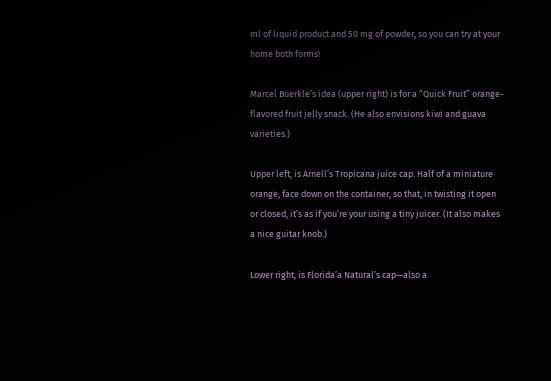ml of liquid product and 50 mg of powder, so you can try at your home both forms!

Marcel Buerkle’s idea (upper right) is for a “Quick Fruit” orange-flavored fruit jelly snack. (He also envisions kiwi and guava varieties.)

Upper left, is Arnell’s Tropicana juice cap. Half of a miniature orange, face down on the container, so that, in twisting it open or closed, it’s as if you’re your using a tiny juicer. (It also makes a nice guitar knob.)

Lower right, is Florida’a Natural’s cap—also a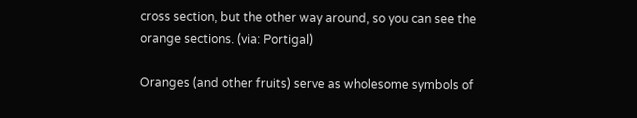cross section, but the other way around, so you can see the orange sections. (via: Portigal)

Oranges (and other fruits) serve as wholesome symbols of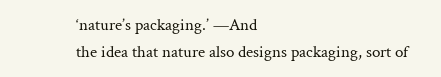‘nature’s packaging.’ —And
the idea that nature also designs packaging, sort of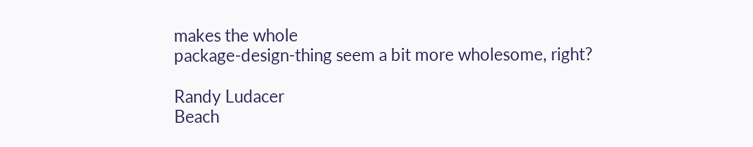makes the whole
package-design-thing seem a bit more wholesome, right?

Randy Ludacer
Beach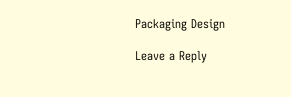Packaging Design

Leave a Reply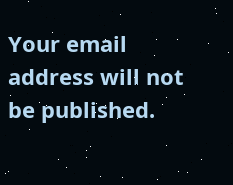Your email address will not be published.